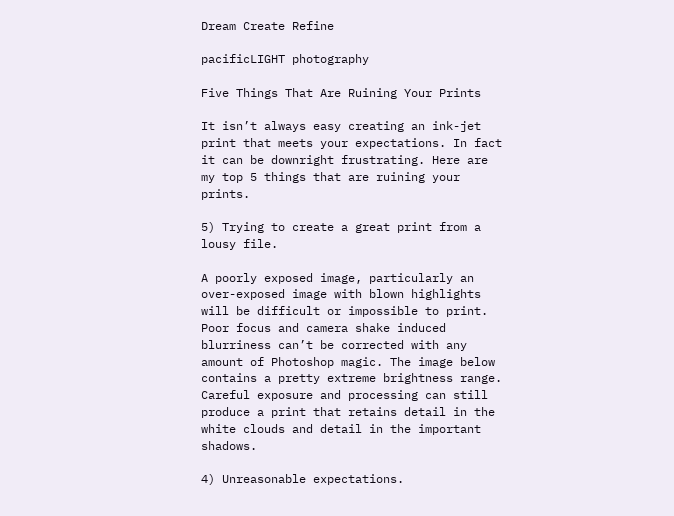Dream Create Refine

pacificLIGHT photography

Five Things That Are Ruining Your Prints

It isn’t always easy creating an ink-jet print that meets your expectations. In fact it can be downright frustrating. Here are my top 5 things that are ruining your prints.

5) Trying to create a great print from a lousy file.

A poorly exposed image, particularly an over-exposed image with blown highlights will be difficult or impossible to print. Poor focus and camera shake induced blurriness can’t be corrected with any amount of Photoshop magic. The image below contains a pretty extreme brightness range. Careful exposure and processing can still produce a print that retains detail in the white clouds and detail in the important shadows.

4) Unreasonable expectations.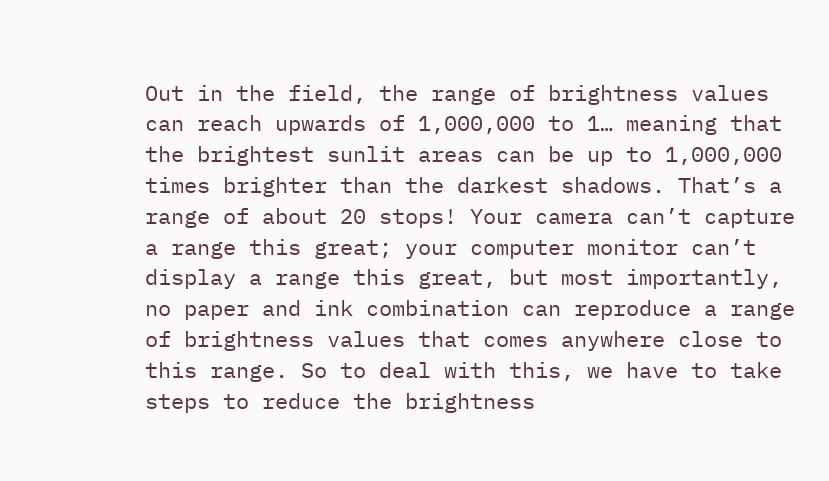Out in the field, the range of brightness values can reach upwards of 1,000,000 to 1… meaning that the brightest sunlit areas can be up to 1,000,000 times brighter than the darkest shadows. That’s a range of about 20 stops! Your camera can’t capture a range this great; your computer monitor can’t display a range this great, but most importantly, no paper and ink combination can reproduce a range of brightness values that comes anywhere close to this range. So to deal with this, we have to take steps to reduce the brightness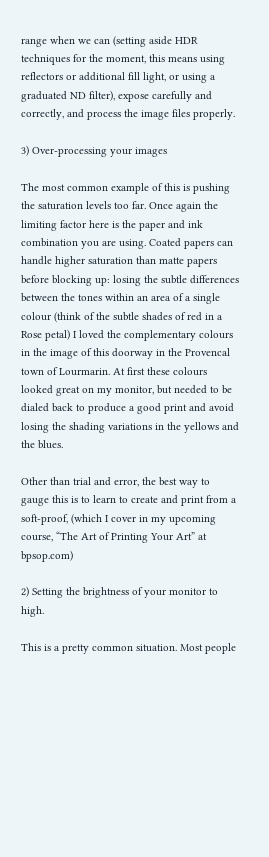range when we can (setting aside HDR techniques for the moment, this means using reflectors or additional fill light, or using a graduated ND filter), expose carefully and correctly, and process the image files properly.

3) Over-processing your images

The most common example of this is pushing the saturation levels too far. Once again the limiting factor here is the paper and ink combination you are using. Coated papers can handle higher saturation than matte papers before blocking up: losing the subtle differences between the tones within an area of a single colour (think of the subtle shades of red in a Rose petal) I loved the complementary colours in the image of this doorway in the Provencal town of Lourmarin. At first these colours looked great on my monitor, but needed to be dialed back to produce a good print and avoid losing the shading variations in the yellows and the blues.

Other than trial and error, the best way to gauge this is to learn to create and print from a soft-proof, (which I cover in my upcoming course, “The Art of Printing Your Art” at bpsop.com)

2) Setting the brightness of your monitor to high.

This is a pretty common situation. Most people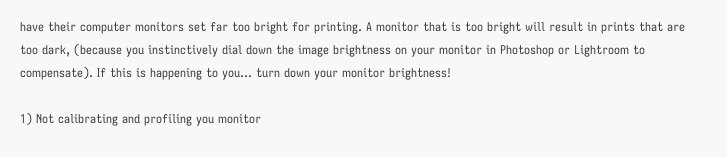have their computer monitors set far too bright for printing. A monitor that is too bright will result in prints that are too dark, (because you instinctively dial down the image brightness on your monitor in Photoshop or Lightroom to compensate). If this is happening to you… turn down your monitor brightness!

1) Not calibrating and profiling you monitor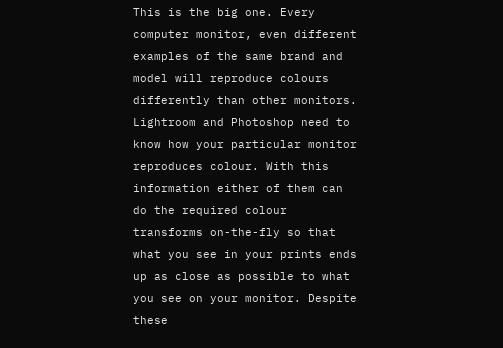This is the big one. Every computer monitor, even different examples of the same brand and model will reproduce colours differently than other monitors. Lightroom and Photoshop need to know how your particular monitor reproduces colour. With this information either of them can do the required colour transforms on-the-fly so that what you see in your prints ends up as close as possible to what you see on your monitor. Despite these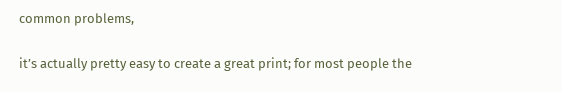common problems,

it’s actually pretty easy to create a great print; for most people the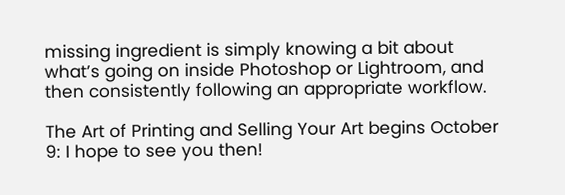missing ingredient is simply knowing a bit about what’s going on inside Photoshop or Lightroom, and then consistently following an appropriate workflow.

The Art of Printing and Selling Your Art begins October 9: I hope to see you then!